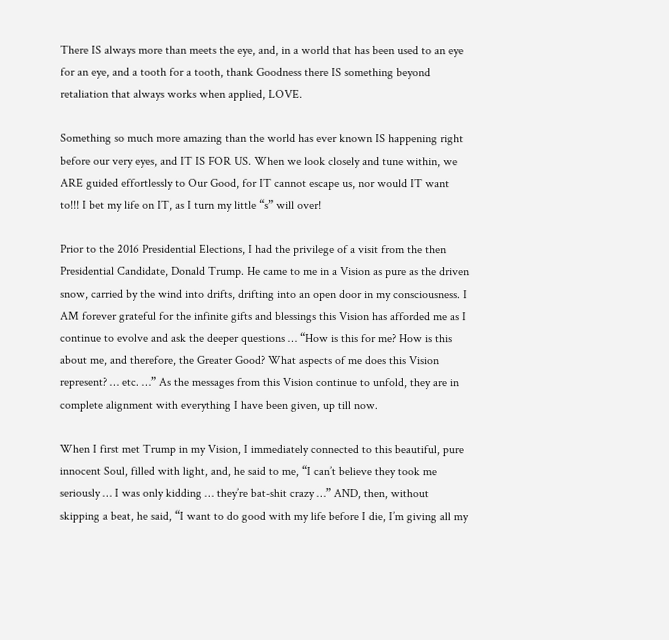There IS always more than meets the eye, and, in a world that has been used to an eye for an eye, and a tooth for a tooth, thank Goodness there IS something beyond retaliation that always works when applied, LOVE.

Something so much more amazing than the world has ever known IS happening right before our very eyes, and IT IS FOR US. When we look closely and tune within, we ARE guided effortlessly to Our Good, for IT cannot escape us, nor would IT want to!!! I bet my life on IT, as I turn my little “s” will over!

Prior to the 2016 Presidential Elections, I had the privilege of a visit from the then Presidential Candidate, Donald Trump. He came to me in a Vision as pure as the driven snow, carried by the wind into drifts, drifting into an open door in my consciousness. I AM forever grateful for the infinite gifts and blessings this Vision has afforded me as I continue to evolve and ask the deeper questions … “How is this for me? How is this about me, and therefore, the Greater Good? What aspects of me does this Vision represent? … etc. …” As the messages from this Vision continue to unfold, they are in complete alignment with everything I have been given, up till now.

When I first met Trump in my Vision, I immediately connected to this beautiful, pure innocent Soul, filled with light, and, he said to me, “I can’t believe they took me seriously … I was only kidding … they’re bat-shit crazy …” AND, then, without skipping a beat, he said, “I want to do good with my life before I die, I’m giving all my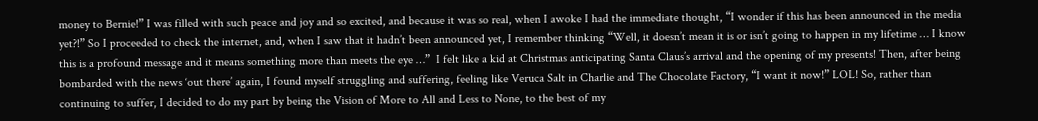money to Bernie!” I was filled with such peace and joy and so excited, and because it was so real, when I awoke I had the immediate thought, “I wonder if this has been announced in the media yet?!” So I proceeded to check the internet, and, when I saw that it hadn’t been announced yet, I remember thinking “Well, it doesn’t mean it is or isn’t going to happen in my lifetime … I know this is a profound message and it means something more than meets the eye …”  I felt like a kid at Christmas anticipating Santa Claus’s arrival and the opening of my presents! Then, after being bombarded with the news ‘out there’ again, I found myself struggling and suffering, feeling like Veruca Salt in Charlie and The Chocolate Factory, “I want it now!” LOL! So, rather than continuing to suffer, I decided to do my part by being the Vision of More to All and Less to None, to the best of my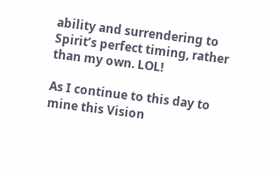ability and surrendering to Spirit’s perfect timing, rather than my own. LOL!

As I continue to this day to mine this Vision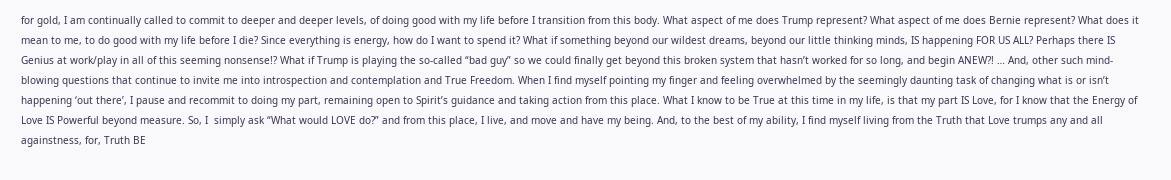for gold, I am continually called to commit to deeper and deeper levels, of doing good with my life before I transition from this body. What aspect of me does Trump represent? What aspect of me does Bernie represent? What does it mean to me, to do good with my life before I die? Since everything is energy, how do I want to spend it? What if something beyond our wildest dreams, beyond our little thinking minds, IS happening FOR US ALL? Perhaps there IS Genius at work/play in all of this seeming nonsense!? What if Trump is playing the so-called “bad guy” so we could finally get beyond this broken system that hasn’t worked for so long, and begin ANEW?! … And, other such mind-blowing questions that continue to invite me into introspection and contemplation and True Freedom. When I find myself pointing my finger and feeling overwhelmed by the seemingly daunting task of changing what is or isn’t happening ‘out there’, I pause and recommit to doing my part, remaining open to Spirit’s guidance and taking action from this place. What I know to be True at this time in my life, is that my part IS Love, for I know that the Energy of Love IS Powerful beyond measure. So, I  simply ask “What would LOVE do?” and from this place, I live, and move and have my being. And, to the best of my ability, I find myself living from the Truth that Love trumps any and all againstness, for, Truth BE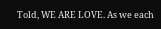Told, WE ARE LOVE. As we each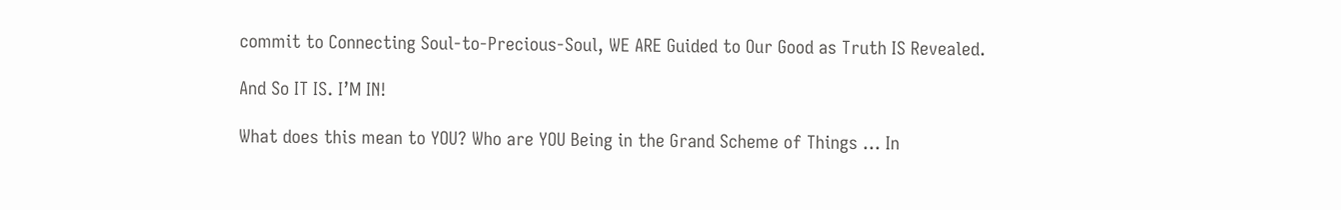commit to Connecting Soul-to-Precious-Soul, WE ARE Guided to Our Good as Truth IS Revealed.

And So IT IS. I’M IN!

What does this mean to YOU? Who are YOU Being in the Grand Scheme of Things … In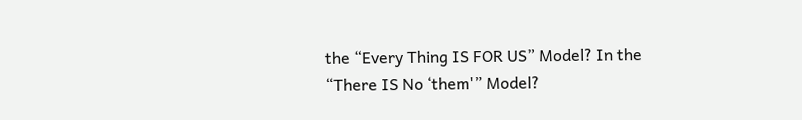the “Every Thing IS FOR US” Model? In the “There IS No ‘them'” Model?